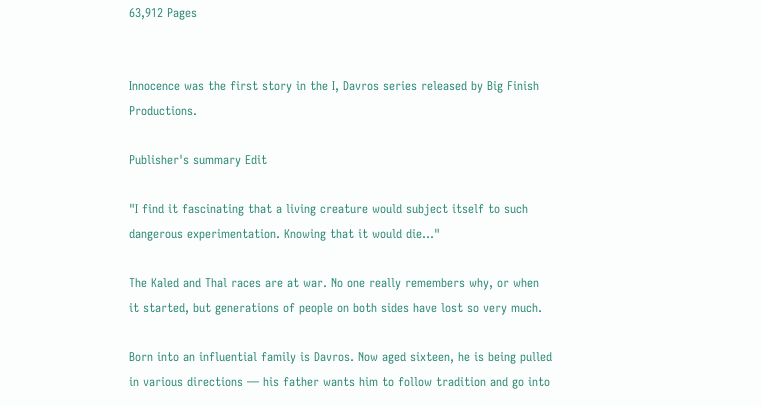63,912 Pages


Innocence was the first story in the I, Davros series released by Big Finish Productions.

Publisher's summary Edit

"I find it fascinating that a living creature would subject itself to such dangerous experimentation. Knowing that it would die..."

The Kaled and Thal races are at war. No one really remembers why, or when it started, but generations of people on both sides have lost so very much.

Born into an influential family is Davros. Now aged sixteen, he is being pulled in various directions — his father wants him to follow tradition and go into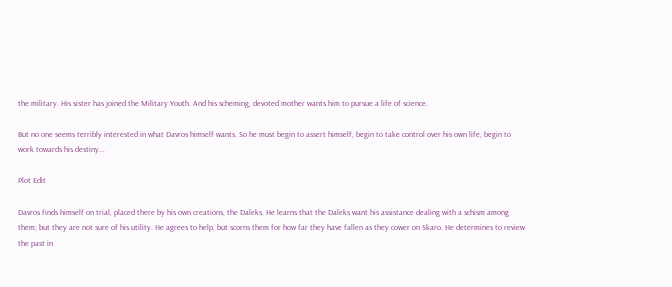the military. His sister has joined the Military Youth. And his scheming, devoted mother wants him to pursue a life of science.

But no one seems terribly interested in what Davros himself wants. So he must begin to assert himself, begin to take control over his own life, begin to work towards his destiny...

Plot Edit

Davros finds himself on trial, placed there by his own creations, the Daleks. He learns that the Daleks want his assistance dealing with a schism among them; but they are not sure of his utility. He agrees to help, but scorns them for how far they have fallen as they cower on Skaro. He determines to review the past in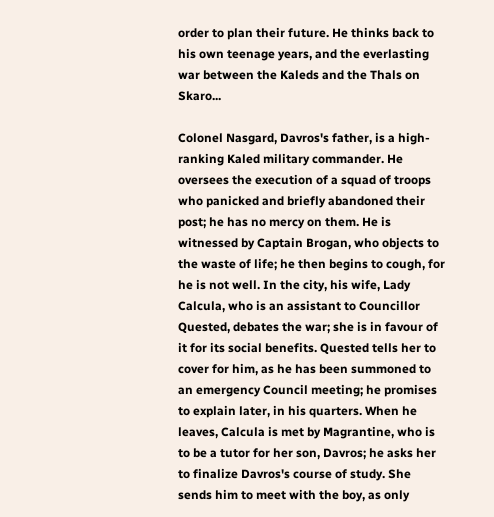order to plan their future. He thinks back to his own teenage years, and the everlasting war between the Kaleds and the Thals on Skaro...

Colonel Nasgard, Davros's father, is a high-ranking Kaled military commander. He oversees the execution of a squad of troops who panicked and briefly abandoned their post; he has no mercy on them. He is witnessed by Captain Brogan, who objects to the waste of life; he then begins to cough, for he is not well. In the city, his wife, Lady Calcula, who is an assistant to Councillor Quested, debates the war; she is in favour of it for its social benefits. Quested tells her to cover for him, as he has been summoned to an emergency Council meeting; he promises to explain later, in his quarters. When he leaves, Calcula is met by Magrantine, who is to be a tutor for her son, Davros; he asks her to finalize Davros's course of study. She sends him to meet with the boy, as only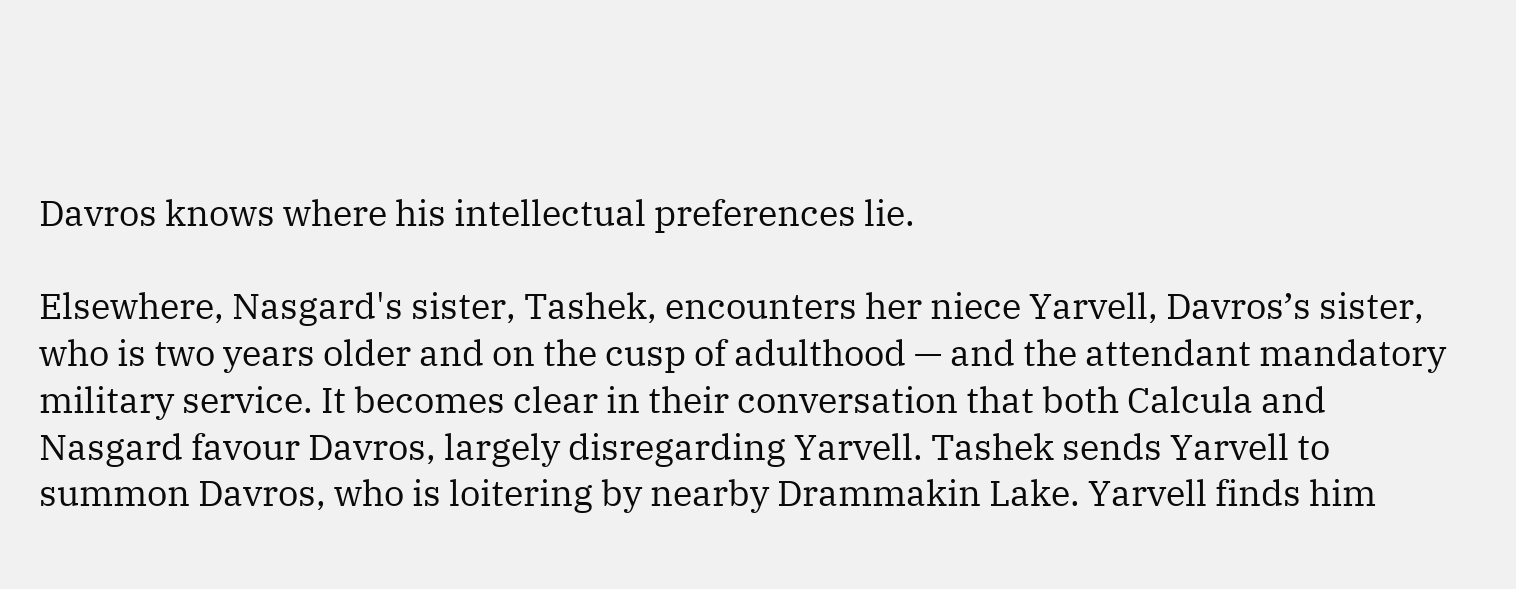Davros knows where his intellectual preferences lie.

Elsewhere, Nasgard's sister, Tashek, encounters her niece Yarvell, Davros’s sister, who is two years older and on the cusp of adulthood — and the attendant mandatory military service. It becomes clear in their conversation that both Calcula and Nasgard favour Davros, largely disregarding Yarvell. Tashek sends Yarvell to summon Davros, who is loitering by nearby Drammakin Lake. Yarvell finds him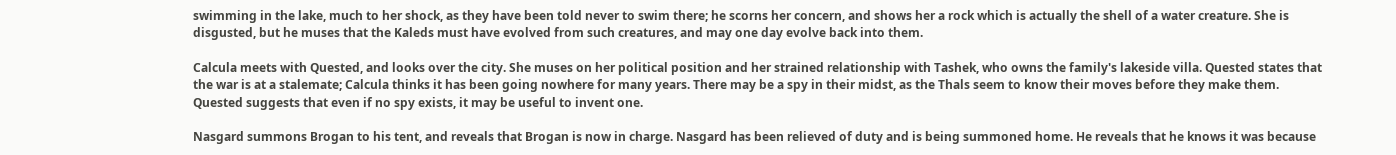swimming in the lake, much to her shock, as they have been told never to swim there; he scorns her concern, and shows her a rock which is actually the shell of a water creature. She is disgusted, but he muses that the Kaleds must have evolved from such creatures, and may one day evolve back into them.

Calcula meets with Quested, and looks over the city. She muses on her political position and her strained relationship with Tashek, who owns the family's lakeside villa. Quested states that the war is at a stalemate; Calcula thinks it has been going nowhere for many years. There may be a spy in their midst, as the Thals seem to know their moves before they make them. Quested suggests that even if no spy exists, it may be useful to invent one.

Nasgard summons Brogan to his tent, and reveals that Brogan is now in charge. Nasgard has been relieved of duty and is being summoned home. He reveals that he knows it was because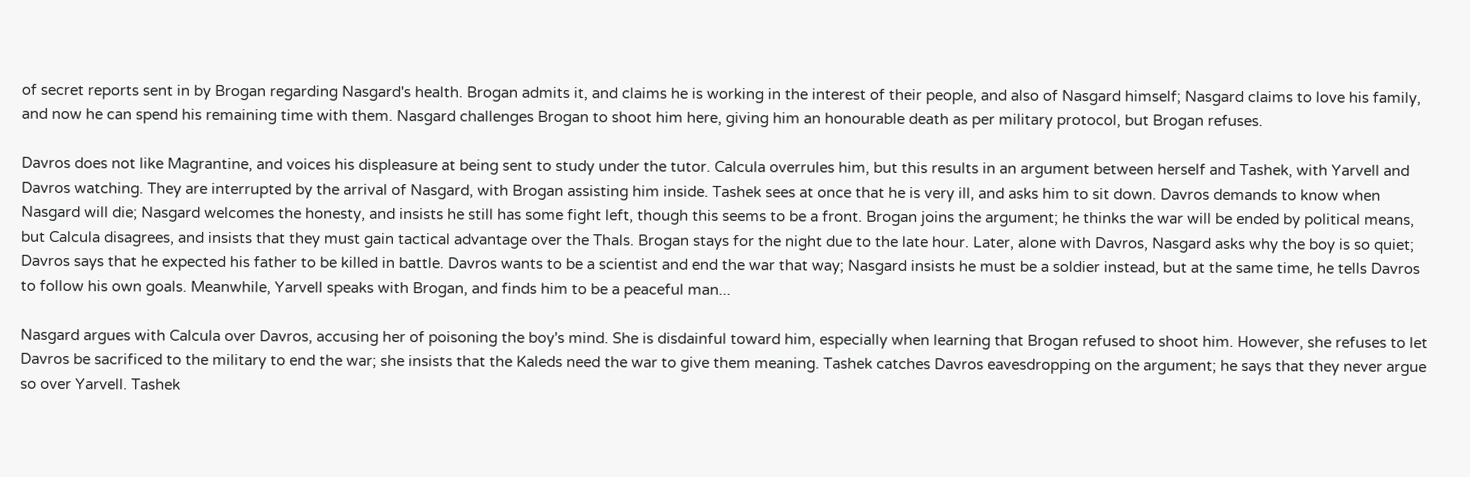of secret reports sent in by Brogan regarding Nasgard's health. Brogan admits it, and claims he is working in the interest of their people, and also of Nasgard himself; Nasgard claims to love his family, and now he can spend his remaining time with them. Nasgard challenges Brogan to shoot him here, giving him an honourable death as per military protocol, but Brogan refuses.

Davros does not like Magrantine, and voices his displeasure at being sent to study under the tutor. Calcula overrules him, but this results in an argument between herself and Tashek, with Yarvell and Davros watching. They are interrupted by the arrival of Nasgard, with Brogan assisting him inside. Tashek sees at once that he is very ill, and asks him to sit down. Davros demands to know when Nasgard will die; Nasgard welcomes the honesty, and insists he still has some fight left, though this seems to be a front. Brogan joins the argument; he thinks the war will be ended by political means, but Calcula disagrees, and insists that they must gain tactical advantage over the Thals. Brogan stays for the night due to the late hour. Later, alone with Davros, Nasgard asks why the boy is so quiet; Davros says that he expected his father to be killed in battle. Davros wants to be a scientist and end the war that way; Nasgard insists he must be a soldier instead, but at the same time, he tells Davros to follow his own goals. Meanwhile, Yarvell speaks with Brogan, and finds him to be a peaceful man...

Nasgard argues with Calcula over Davros, accusing her of poisoning the boy's mind. She is disdainful toward him, especially when learning that Brogan refused to shoot him. However, she refuses to let Davros be sacrificed to the military to end the war; she insists that the Kaleds need the war to give them meaning. Tashek catches Davros eavesdropping on the argument; he says that they never argue so over Yarvell. Tashek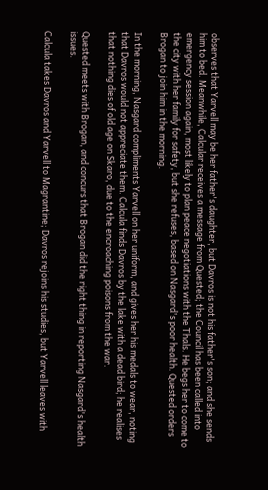observes that Yarvell may be her father's daughter, but Davros is not his father's son; and she sends him to bed. Meanwhile, Calcular receives a message from Quested; the Council has been called into emergency session again, most likely to plan peace negotiations with the Thals. He begs her to come to the city with her family for safety, but she refuses, based on Nasgard's poor health. Quested orders Brogan to join him in the morning.

In the morning, Nasgard compliments Yarvell on her uniform, and gives her his medals to wear, noting that Davros would not appreciate them. Calcula finds Davros by the lake with a dead bird; he realises that nothing dies of old age on Skaro, due to the encroaching poisons from the war.

Quested meets with Brogan, and concurs that Brogan did the right thing in reporting Nasgard's health issues.

Calcula takes Davros and Yarvell to Magrantine; Davros rejoins his studies, but Yarvell leaves with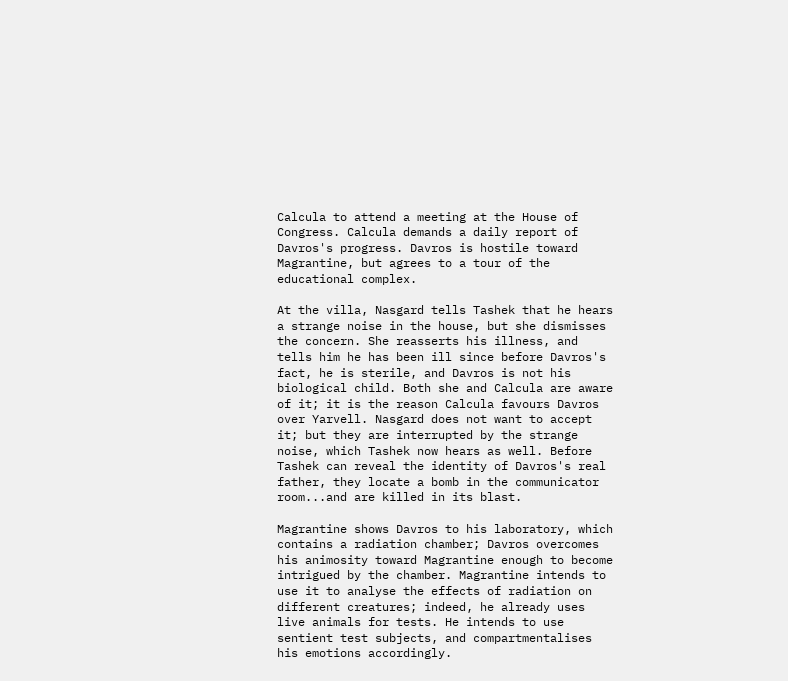Calcula to attend a meeting at the House of Congress. Calcula demands a daily report of Davros's progress. Davros is hostile toward Magrantine, but agrees to a tour of the educational complex.

At the villa, Nasgard tells Tashek that he hears a strange noise in the house, but she dismisses the concern. She reasserts his illness, and tells him he has been ill since before Davros's fact, he is sterile, and Davros is not his biological child. Both she and Calcula are aware of it; it is the reason Calcula favours Davros over Yarvell. Nasgard does not want to accept it; but they are interrupted by the strange noise, which Tashek now hears as well. Before Tashek can reveal the identity of Davros's real father, they locate a bomb in the communicator room...and are killed in its blast.

Magrantine shows Davros to his laboratory, which contains a radiation chamber; Davros overcomes his animosity toward Magrantine enough to become intrigued by the chamber. Magrantine intends to use it to analyse the effects of radiation on different creatures; indeed, he already uses live animals for tests. He intends to use sentient test subjects, and compartmentalises his emotions accordingly.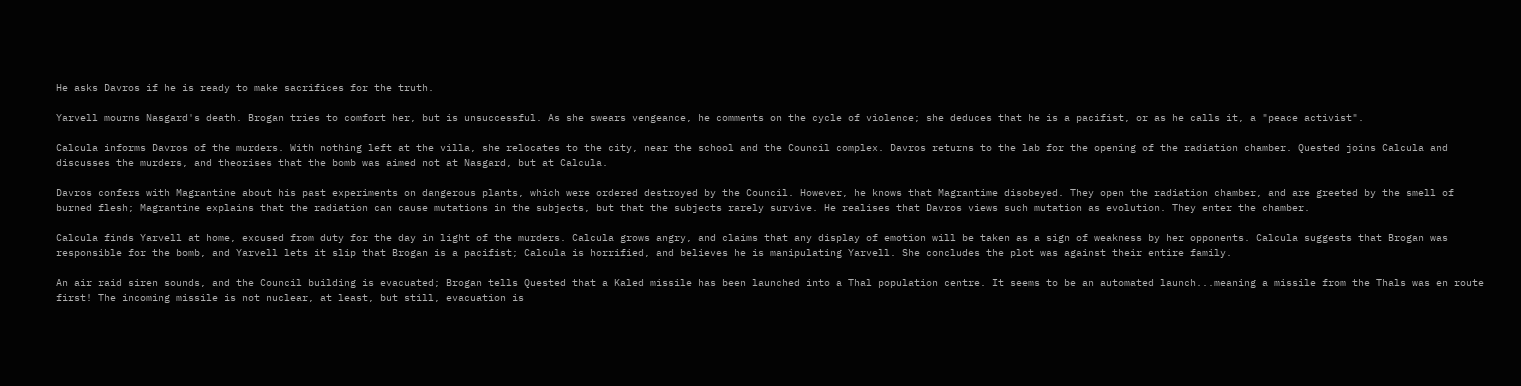He asks Davros if he is ready to make sacrifices for the truth.

Yarvell mourns Nasgard's death. Brogan tries to comfort her, but is unsuccessful. As she swears vengeance, he comments on the cycle of violence; she deduces that he is a pacifist, or as he calls it, a "peace activist".

Calcula informs Davros of the murders. With nothing left at the villa, she relocates to the city, near the school and the Council complex. Davros returns to the lab for the opening of the radiation chamber. Quested joins Calcula and discusses the murders, and theorises that the bomb was aimed not at Nasgard, but at Calcula.

Davros confers with Magrantine about his past experiments on dangerous plants, which were ordered destroyed by the Council. However, he knows that Magrantime disobeyed. They open the radiation chamber, and are greeted by the smell of burned flesh; Magrantine explains that the radiation can cause mutations in the subjects, but that the subjects rarely survive. He realises that Davros views such mutation as evolution. They enter the chamber.

Calcula finds Yarvell at home, excused from duty for the day in light of the murders. Calcula grows angry, and claims that any display of emotion will be taken as a sign of weakness by her opponents. Calcula suggests that Brogan was responsible for the bomb, and Yarvell lets it slip that Brogan is a pacifist; Calcula is horrified, and believes he is manipulating Yarvell. She concludes the plot was against their entire family.

An air raid siren sounds, and the Council building is evacuated; Brogan tells Quested that a Kaled missile has been launched into a Thal population centre. It seems to be an automated launch...meaning a missile from the Thals was en route first! The incoming missile is not nuclear, at least, but still, evacuation is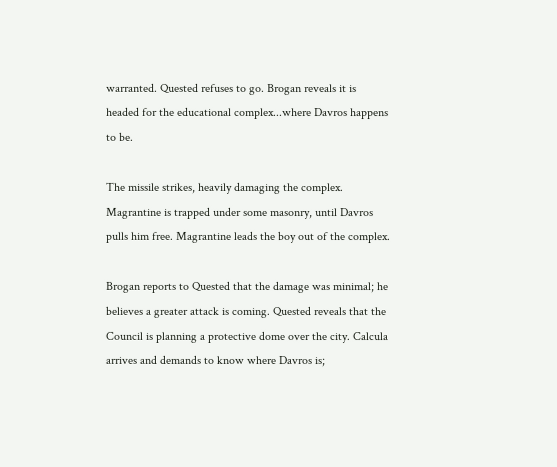warranted. Quested refuses to go. Brogan reveals it is headed for the educational complex...where Davros happens to be.

The missile strikes, heavily damaging the complex. Magrantine is trapped under some masonry, until Davros pulls him free. Magrantine leads the boy out of the complex.

Brogan reports to Quested that the damage was minimal; he believes a greater attack is coming. Quested reveals that the Council is planning a protective dome over the city. Calcula arrives and demands to know where Davros is;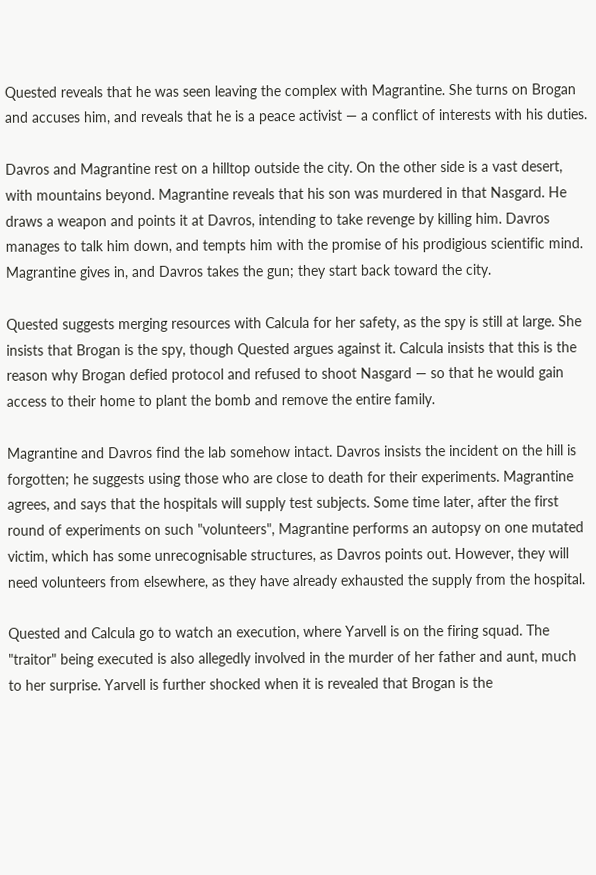Quested reveals that he was seen leaving the complex with Magrantine. She turns on Brogan and accuses him, and reveals that he is a peace activist — a conflict of interests with his duties.

Davros and Magrantine rest on a hilltop outside the city. On the other side is a vast desert, with mountains beyond. Magrantine reveals that his son was murdered in that Nasgard. He draws a weapon and points it at Davros, intending to take revenge by killing him. Davros manages to talk him down, and tempts him with the promise of his prodigious scientific mind. Magrantine gives in, and Davros takes the gun; they start back toward the city.

Quested suggests merging resources with Calcula for her safety, as the spy is still at large. She insists that Brogan is the spy, though Quested argues against it. Calcula insists that this is the reason why Brogan defied protocol and refused to shoot Nasgard — so that he would gain access to their home to plant the bomb and remove the entire family.

Magrantine and Davros find the lab somehow intact. Davros insists the incident on the hill is forgotten; he suggests using those who are close to death for their experiments. Magrantine agrees, and says that the hospitals will supply test subjects. Some time later, after the first round of experiments on such "volunteers", Magrantine performs an autopsy on one mutated victim, which has some unrecognisable structures, as Davros points out. However, they will need volunteers from elsewhere, as they have already exhausted the supply from the hospital.

Quested and Calcula go to watch an execution, where Yarvell is on the firing squad. The "traitor" being executed is also allegedly involved in the murder of her father and aunt, much to her surprise. Yarvell is further shocked when it is revealed that Brogan is the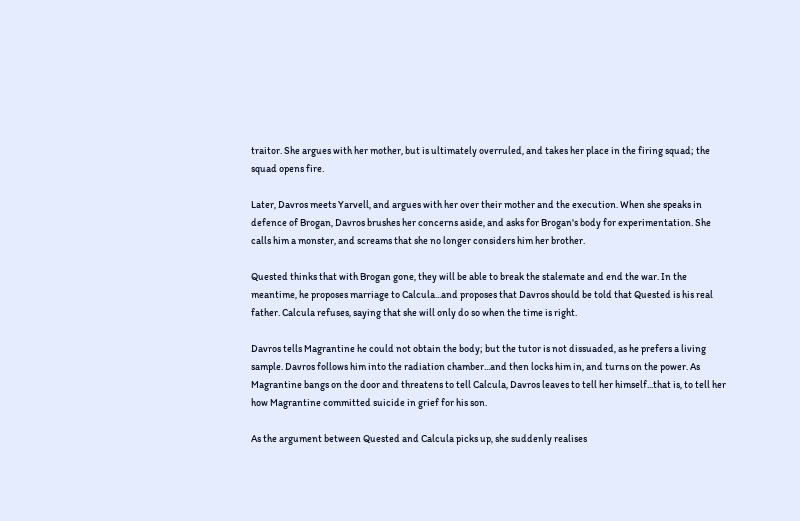traitor. She argues with her mother, but is ultimately overruled, and takes her place in the firing squad; the squad opens fire.

Later, Davros meets Yarvell, and argues with her over their mother and the execution. When she speaks in defence of Brogan, Davros brushes her concerns aside, and asks for Brogan's body for experimentation. She calls him a monster, and screams that she no longer considers him her brother.

Quested thinks that with Brogan gone, they will be able to break the stalemate and end the war. In the meantime, he proposes marriage to Calcula...and proposes that Davros should be told that Quested is his real father. Calcula refuses, saying that she will only do so when the time is right.

Davros tells Magrantine he could not obtain the body; but the tutor is not dissuaded, as he prefers a living sample. Davros follows him into the radiation chamber...and then locks him in, and turns on the power. As Magrantine bangs on the door and threatens to tell Calcula, Davros leaves to tell her himself...that is, to tell her how Magrantine committed suicide in grief for his son.

As the argument between Quested and Calcula picks up, she suddenly realises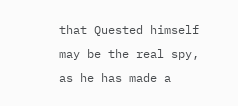that Quested himself may be the real spy, as he has made a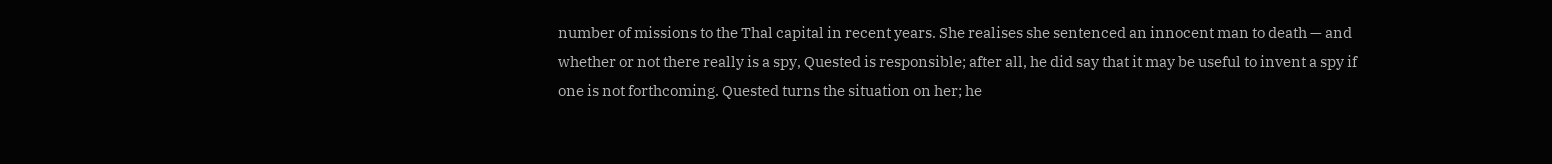number of missions to the Thal capital in recent years. She realises she sentenced an innocent man to death — and whether or not there really is a spy, Quested is responsible; after all, he did say that it may be useful to invent a spy if one is not forthcoming. Quested turns the situation on her; he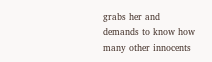grabs her and demands to know how many other innocents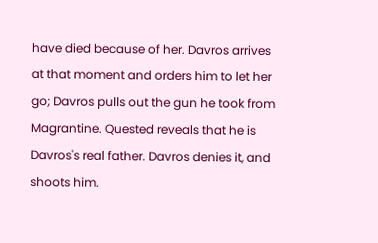have died because of her. Davros arrives at that moment and orders him to let her go; Davros pulls out the gun he took from Magrantine. Quested reveals that he is Davros's real father. Davros denies it, and shoots him.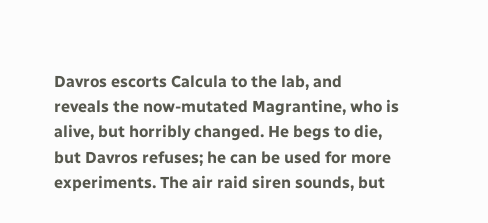Davros escorts Calcula to the lab, and reveals the now-mutated Magrantine, who is alive, but horribly changed. He begs to die, but Davros refuses; he can be used for more experiments. The air raid siren sounds, but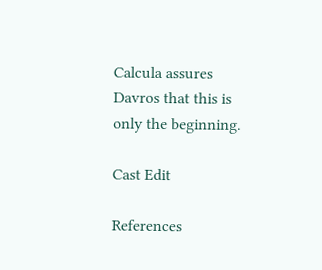Calcula assures Davros that this is only the beginning.

Cast Edit

References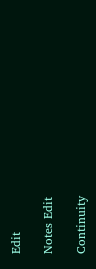Edit

Notes Edit

Continuity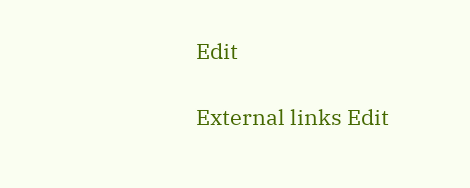Edit

External links Edit